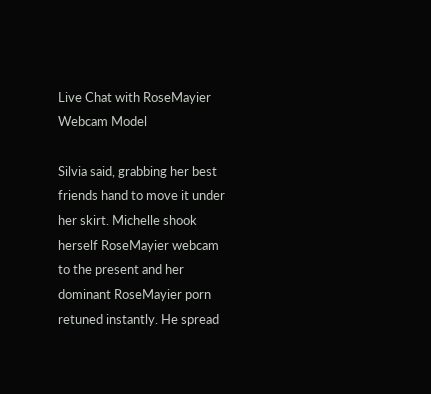Live Chat with RoseMayier Webcam Model

Silvia said, grabbing her best friends hand to move it under her skirt. Michelle shook herself RoseMayier webcam to the present and her dominant RoseMayier porn retuned instantly. He spread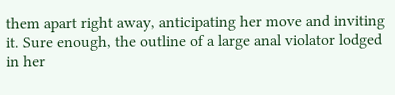them apart right away, anticipating her move and inviting it. Sure enough, the outline of a large anal violator lodged in her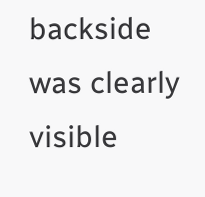backside was clearly visible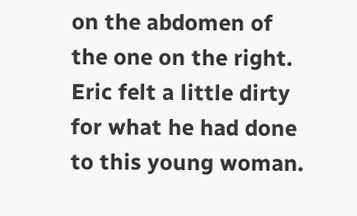on the abdomen of the one on the right. Eric felt a little dirty for what he had done to this young woman.